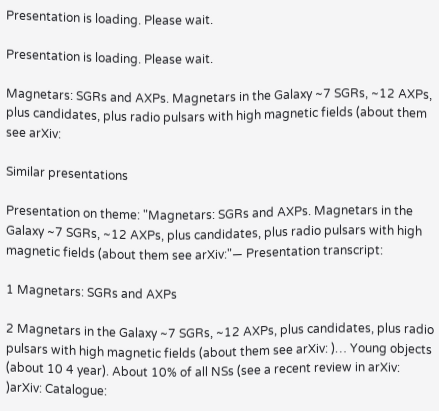Presentation is loading. Please wait.

Presentation is loading. Please wait.

Magnetars: SGRs and AXPs. Magnetars in the Galaxy ~7 SGRs, ~12 AXPs, plus candidates, plus radio pulsars with high magnetic fields (about them see arXiv:

Similar presentations

Presentation on theme: "Magnetars: SGRs and AXPs. Magnetars in the Galaxy ~7 SGRs, ~12 AXPs, plus candidates, plus radio pulsars with high magnetic fields (about them see arXiv:"— Presentation transcript:

1 Magnetars: SGRs and AXPs

2 Magnetars in the Galaxy ~7 SGRs, ~12 AXPs, plus candidates, plus radio pulsars with high magnetic fields (about them see arXiv: )… Young objects (about 10 4 year). About 10% of all NSs (see a recent review in arXiv: )arXiv: Catalogue: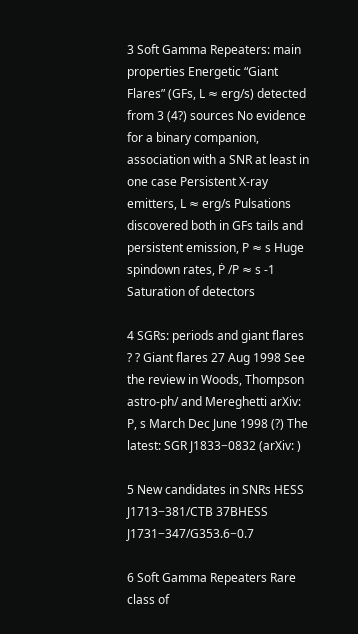3 Soft Gamma Repeaters: main properties Energetic “Giant Flares” (GFs, L ≈ erg/s) detected from 3 (4?) sources No evidence for a binary companion, association with a SNR at least in one case Persistent X-ray emitters, L ≈ erg/s Pulsations discovered both in GFs tails and persistent emission, P ≈ s Huge spindown rates, Ṗ /P ≈ s -1 Saturation of detectors

4 SGRs: periods and giant flares ? ? Giant flares 27 Aug 1998 See the review in Woods, Thompson astro-ph/ and Mereghetti arXiv: P, s March Dec June 1998 (?) The latest: SGR J1833−0832 (arXiv: )

5 New candidates in SNRs HESS J1713−381/CTB 37BHESS J1731−347/G353.6−0.7

6 Soft Gamma Repeaters Rare class of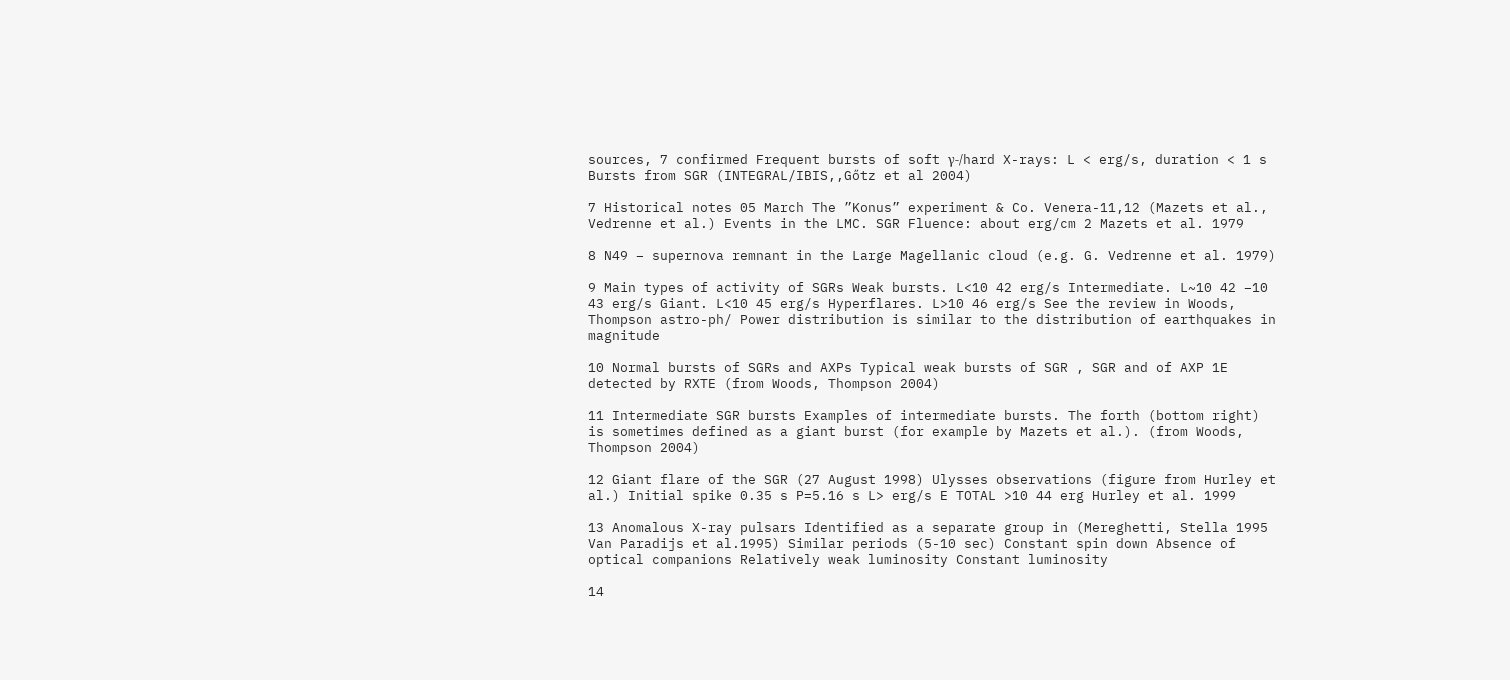sources, 7 confirmed Frequent bursts of soft γ-/hard X-rays: L < erg/s, duration < 1 s Bursts from SGR (INTEGRAL/IBIS,,Gőtz et al 2004)

7 Historical notes 05 March The ”Konus” experiment & Co. Venera-11,12 (Mazets et al., Vedrenne et al.) Events in the LMC. SGR Fluence: about erg/cm 2 Mazets et al. 1979

8 N49 – supernova remnant in the Large Magellanic cloud (e.g. G. Vedrenne et al. 1979)

9 Main types of activity of SGRs Weak bursts. L<10 42 erg/s Intermediate. L~10 42 –10 43 erg/s Giant. L<10 45 erg/s Hyperflares. L>10 46 erg/s See the review in Woods, Thompson astro-ph/ Power distribution is similar to the distribution of earthquakes in magnitude

10 Normal bursts of SGRs and AXPs Typical weak bursts of SGR , SGR and of AXP 1E detected by RXTE (from Woods, Thompson 2004)

11 Intermediate SGR bursts Examples of intermediate bursts. The forth (bottom right) is sometimes defined as a giant burst (for example by Mazets et al.). (from Woods, Thompson 2004)

12 Giant flare of the SGR (27 August 1998) Ulysses observations (figure from Hurley et al.) Initial spike 0.35 s P=5.16 s L> erg/s E TOTAL >10 44 erg Hurley et al. 1999

13 Anomalous X-ray pulsars Identified as a separate group in (Mereghetti, Stella 1995 Van Paradijs et al.1995) Similar periods (5-10 sec) Constant spin down Absence of optical companions Relatively weak luminosity Constant luminosity

14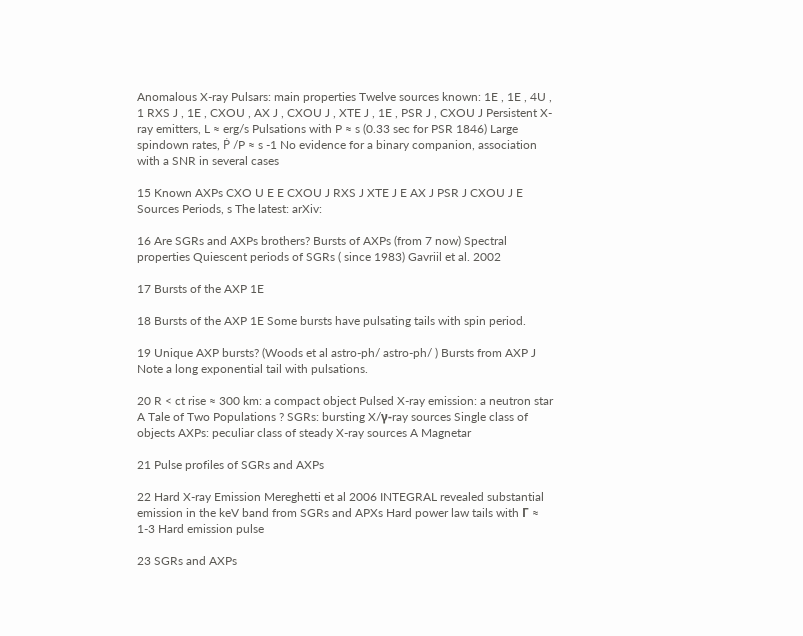Anomalous X-ray Pulsars: main properties Twelve sources known: 1E , 1E , 4U , 1 RXS J , 1E , CXOU , AX J , CXOU J , XTE J , 1E , PSR J , CXOU J Persistent X-ray emitters, L ≈ erg/s Pulsations with P ≈ s (0.33 sec for PSR 1846) Large spindown rates, Ṗ /P ≈ s -1 No evidence for a binary companion, association with a SNR in several cases

15 Known AXPs CXO U E E CXOU J RXS J XTE J E AX J PSR J CXOU J E Sources Periods, s The latest: arXiv:

16 Are SGRs and AXPs brothers? Bursts of AXPs (from 7 now) Spectral properties Quiescent periods of SGRs ( since 1983) Gavriil et al. 2002

17 Bursts of the AXP 1E

18 Bursts of the AXP 1E Some bursts have pulsating tails with spin period.

19 Unique AXP bursts? (Woods et al astro-ph/ astro-ph/ ) Bursts from AXP J Note a long exponential tail with pulsations.

20 R < ct rise ≈ 300 km: a compact object Pulsed X-ray emission: a neutron star A Tale of Two Populations ? SGRs: bursting X/γ-ray sources Single class of objects AXPs: peculiar class of steady X-ray sources A Magnetar

21 Pulse profiles of SGRs and AXPs

22 Hard X-ray Emission Mereghetti et al 2006 INTEGRAL revealed substantial emission in the keV band from SGRs and APXs Hard power law tails with Г ≈ 1-3 Hard emission pulse

23 SGRs and AXPs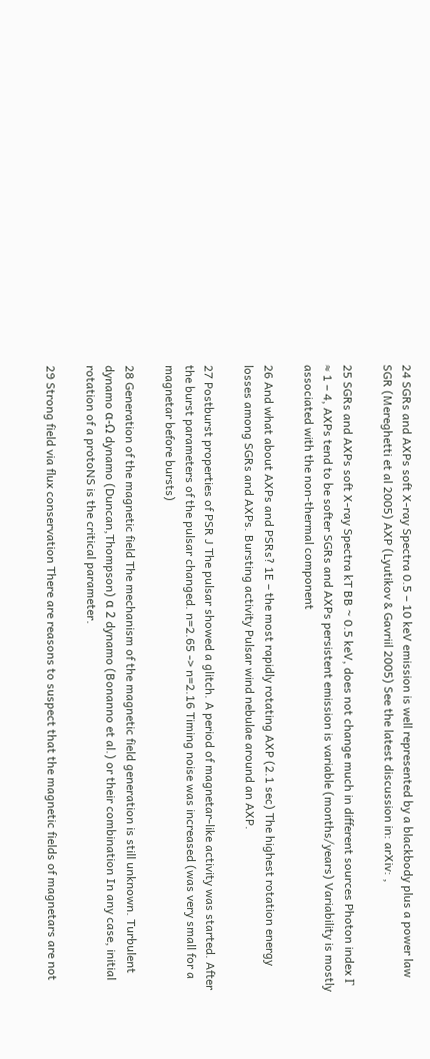24 SGRs and AXPs soft X-ray Spectra 0.5 – 10 keV emission is well represented by a blackbody plus a power law SGR (Mereghetti et al 2005) AXP (Lyutikov & Gavriil 2005) See the latest discussion in: arXiv: ,

25 SGRs and AXPs soft X-ray Spectra kT BB ~ 0.5 keV, does not change much in different sources Photon index Г ≈ 1 – 4, AXPs tend to be softer SGRs and AXPs persistent emission is variable (months/years) Variability is mostly associated with the non-thermal component

26 And what about AXPs and PSRs? 1E – the most rapidly rotating AXP (2.1 sec) The highest rotation energy losses among SGRs and AXPs. Bursting activity Pulsar wind nebulae around an AXP.

27 Postburst properties of PSR J The pulsar showed a glitch. A period of magnetar-like activity was started. After the burst parameters of the pulsar changed. n=2.65 -> n=2.16 Timing noise was increased (was very small for a magnetar before bursts)

28 Generation of the magnetic field The mechanism of the magnetic field generation is still unknown. Turbulent dynamo α-Ω dynamo (Duncan,Thompson) α 2 dynamo (Bonanno et al.) or their combination In any case, initial rotation of a protoNS is the critical parameter.

29 Strong field via flux conservation There are reasons to suspect that the magnetic fields of magnetars are not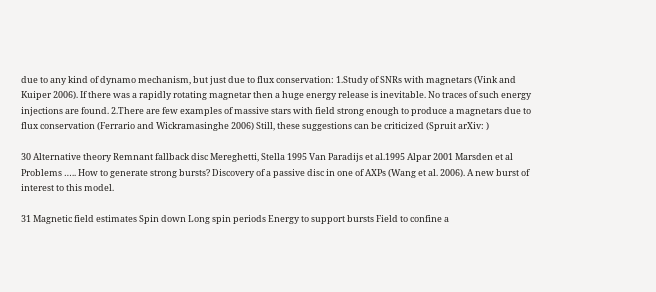due to any kind of dynamo mechanism, but just due to flux conservation: 1.Study of SNRs with magnetars (Vink and Kuiper 2006). If there was a rapidly rotating magnetar then a huge energy release is inevitable. No traces of such energy injections are found. 2.There are few examples of massive stars with field strong enough to produce a magnetars due to flux conservation (Ferrario and Wickramasinghe 2006) Still, these suggestions can be criticized (Spruit arXiv: )

30 Alternative theory Remnant fallback disc Mereghetti, Stella 1995 Van Paradijs et al.1995 Alpar 2001 Marsden et al Problems ….. How to generate strong bursts? Discovery of a passive disc in one of AXPs (Wang et al. 2006). A new burst of interest to this model.

31 Magnetic field estimates Spin down Long spin periods Energy to support bursts Field to confine a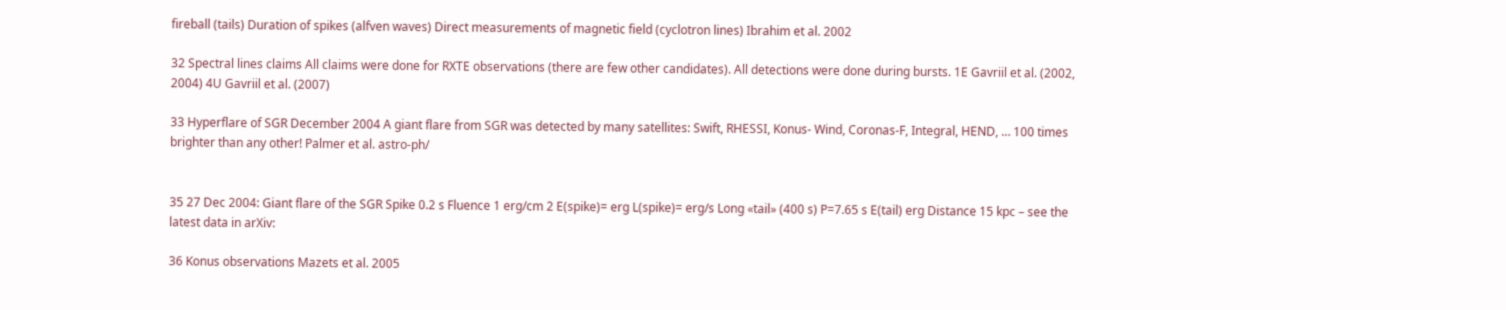fireball (tails) Duration of spikes (alfven waves) Direct measurements of magnetic field (cyclotron lines) Ibrahim et al. 2002

32 Spectral lines claims All claims were done for RXTE observations (there are few other candidates). All detections were done during bursts. 1E Gavriil et al. (2002, 2004) 4U Gavriil et al. (2007)

33 Hyperflare of SGR December 2004 A giant flare from SGR was detected by many satellites: Swift, RHESSI, Konus- Wind, Coronas-F, Integral, HEND, … 100 times brighter than any other! Palmer et al. astro-ph/


35 27 Dec 2004: Giant flare of the SGR Spike 0.2 s Fluence 1 erg/cm 2 E(spike)= erg L(spike)= erg/s Long «tail» (400 s) P=7.65 s E(tail) erg Distance 15 kpc – see the latest data in arXiv:

36 Konus observations Mazets et al. 2005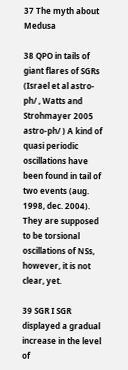37 The myth about Medusa

38 QPO in tails of giant flares of SGRs (Israel et al astro-ph/ , Watts and Strohmayer 2005 astro-ph/ ) A kind of quasi periodic oscillations have been found in tail of two events (aug. 1998, dec. 2004). They are supposed to be torsional oscillations of NSs, however, it is not clear, yet.

39 SGR I SGR displayed a gradual increase in the level of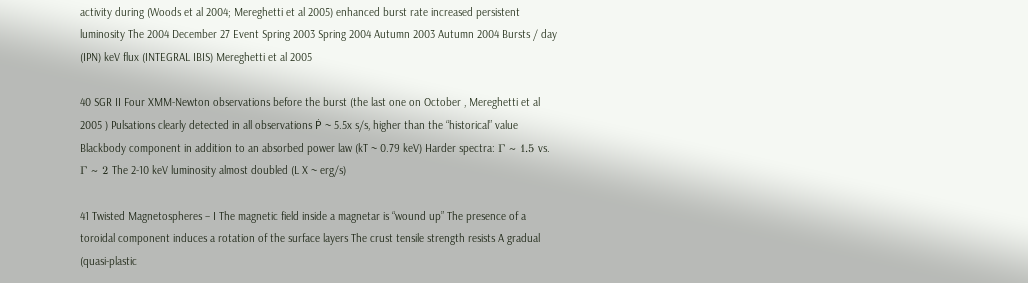activity during (Woods et al 2004; Mereghetti et al 2005) enhanced burst rate increased persistent luminosity The 2004 December 27 Event Spring 2003 Spring 2004 Autumn 2003 Autumn 2004 Bursts / day (IPN) keV flux (INTEGRAL IBIS) Mereghetti et al 2005

40 SGR II Four XMM-Newton observations before the burst (the last one on October , Mereghetti et al 2005 ) Pulsations clearly detected in all observations Ṗ ~ 5.5x s/s, higher than the “historical” value Blackbody component in addition to an absorbed power law (kT ~ 0.79 keV) Harder spectra: Γ ~ 1.5 vs. Γ ~ 2 The 2-10 keV luminosity almost doubled (L X ~ erg/s)

41 Twisted Magnetospheres – I The magnetic field inside a magnetar is “wound up” The presence of a toroidal component induces a rotation of the surface layers The crust tensile strength resists A gradual (quasi-plastic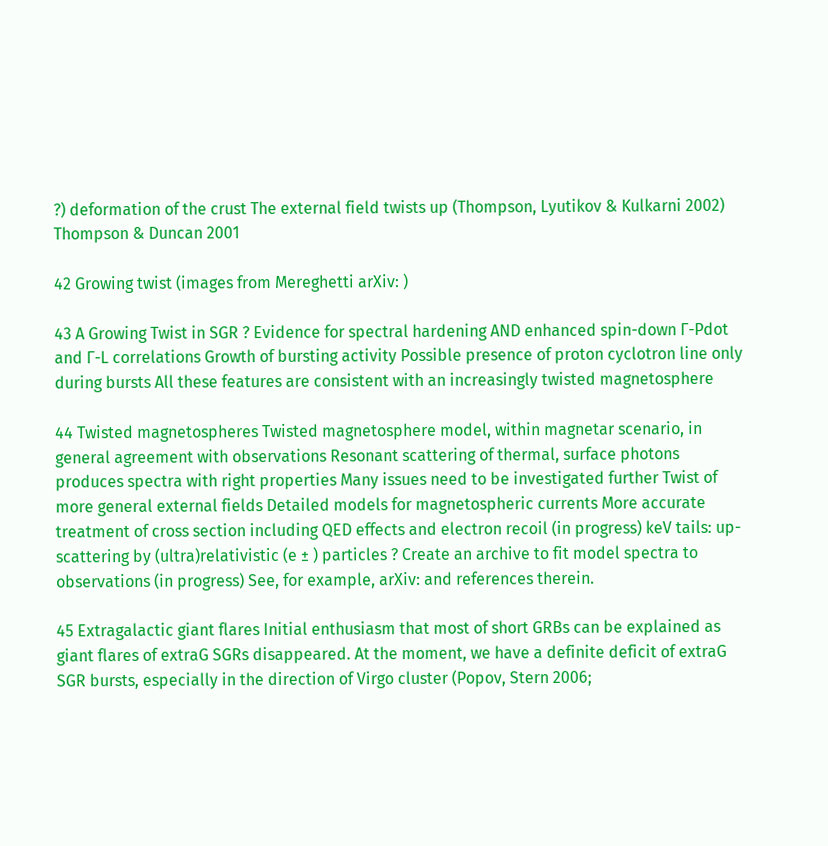?) deformation of the crust The external field twists up (Thompson, Lyutikov & Kulkarni 2002) Thompson & Duncan 2001

42 Growing twist (images from Mereghetti arXiv: )

43 A Growing Twist in SGR ? Evidence for spectral hardening AND enhanced spin-down Γ-Pdot and Γ-L correlations Growth of bursting activity Possible presence of proton cyclotron line only during bursts All these features are consistent with an increasingly twisted magnetosphere

44 Twisted magnetospheres Twisted magnetosphere model, within magnetar scenario, in general agreement with observations Resonant scattering of thermal, surface photons produces spectra with right properties Many issues need to be investigated further Twist of more general external fields Detailed models for magnetospheric currents More accurate treatment of cross section including QED effects and electron recoil (in progress) keV tails: up-scattering by (ultra)relativistic (e ± ) particles ? Create an archive to fit model spectra to observations (in progress) See, for example, arXiv: and references therein.

45 Extragalactic giant flares Initial enthusiasm that most of short GRBs can be explained as giant flares of extraG SGRs disappeared. At the moment, we have a definite deficit of extraG SGR bursts, especially in the direction of Virgo cluster (Popov, Stern 2006;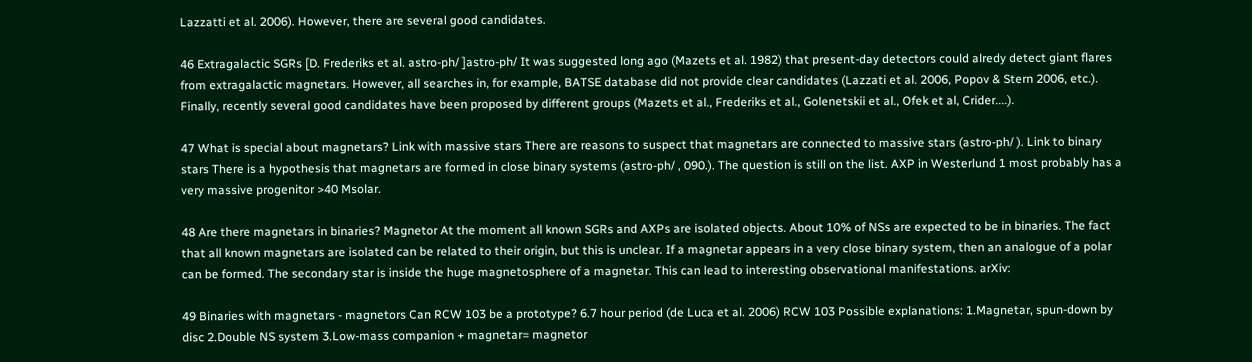Lazzatti et al. 2006). However, there are several good candidates.

46 Extragalactic SGRs [D. Frederiks et al. astro-ph/ ]astro-ph/ It was suggested long ago (Mazets et al. 1982) that present-day detectors could alredy detect giant flares from extragalactic magnetars. However, all searches in, for example, BATSE database did not provide clear candidates (Lazzati et al. 2006, Popov & Stern 2006, etc.). Finally, recently several good candidates have been proposed by different groups (Mazets et al., Frederiks et al., Golenetskii et al., Ofek et al, Crider....).

47 What is special about magnetars? Link with massive stars There are reasons to suspect that magnetars are connected to massive stars (astro-ph/ ). Link to binary stars There is a hypothesis that magnetars are formed in close binary systems (astro-ph/ , 090.). The question is still on the list. AXP in Westerlund 1 most probably has a very massive progenitor >40 Msolar.

48 Are there magnetars in binaries? Magnetor At the moment all known SGRs and AXPs are isolated objects. About 10% of NSs are expected to be in binaries. The fact that all known magnetars are isolated can be related to their origin, but this is unclear. If a magnetar appears in a very close binary system, then an analogue of a polar can be formed. The secondary star is inside the huge magnetosphere of a magnetar. This can lead to interesting observational manifestations. arXiv:

49 Binaries with magnetars - magnetors Can RCW 103 be a prototype? 6.7 hour period (de Luca et al. 2006) RCW 103 Possible explanations: 1.Magnetar, spun-down by disc 2.Double NS system 3.Low-mass companion + magnetar= magnetor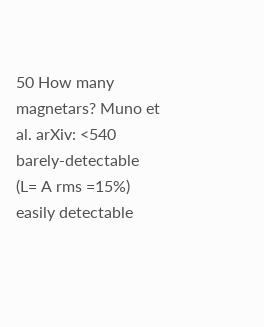50 How many magnetars? Muno et al. arXiv: <540 barely-detectable (L= A rms =15%) easily detectable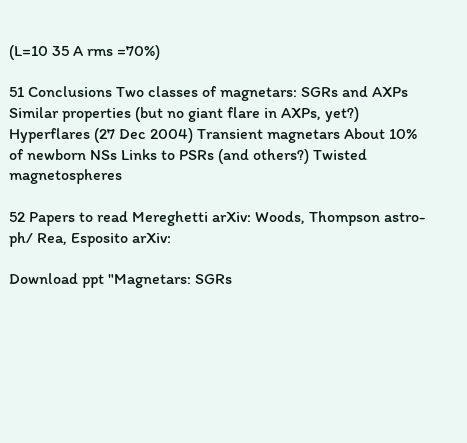(L=10 35 A rms =70%)

51 Conclusions Two classes of magnetars: SGRs and AXPs Similar properties (but no giant flare in AXPs, yet?) Hyperflares (27 Dec 2004) Transient magnetars About 10% of newborn NSs Links to PSRs (and others?) Twisted magnetospheres

52 Papers to read Mereghetti arXiv: Woods, Thompson astro-ph/ Rea, Esposito arXiv:

Download ppt "Magnetars: SGRs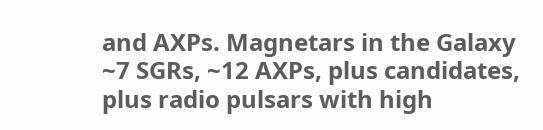and AXPs. Magnetars in the Galaxy ~7 SGRs, ~12 AXPs, plus candidates, plus radio pulsars with high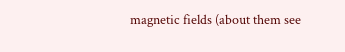magnetic fields (about them see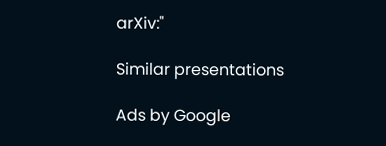arXiv:"

Similar presentations

Ads by Google